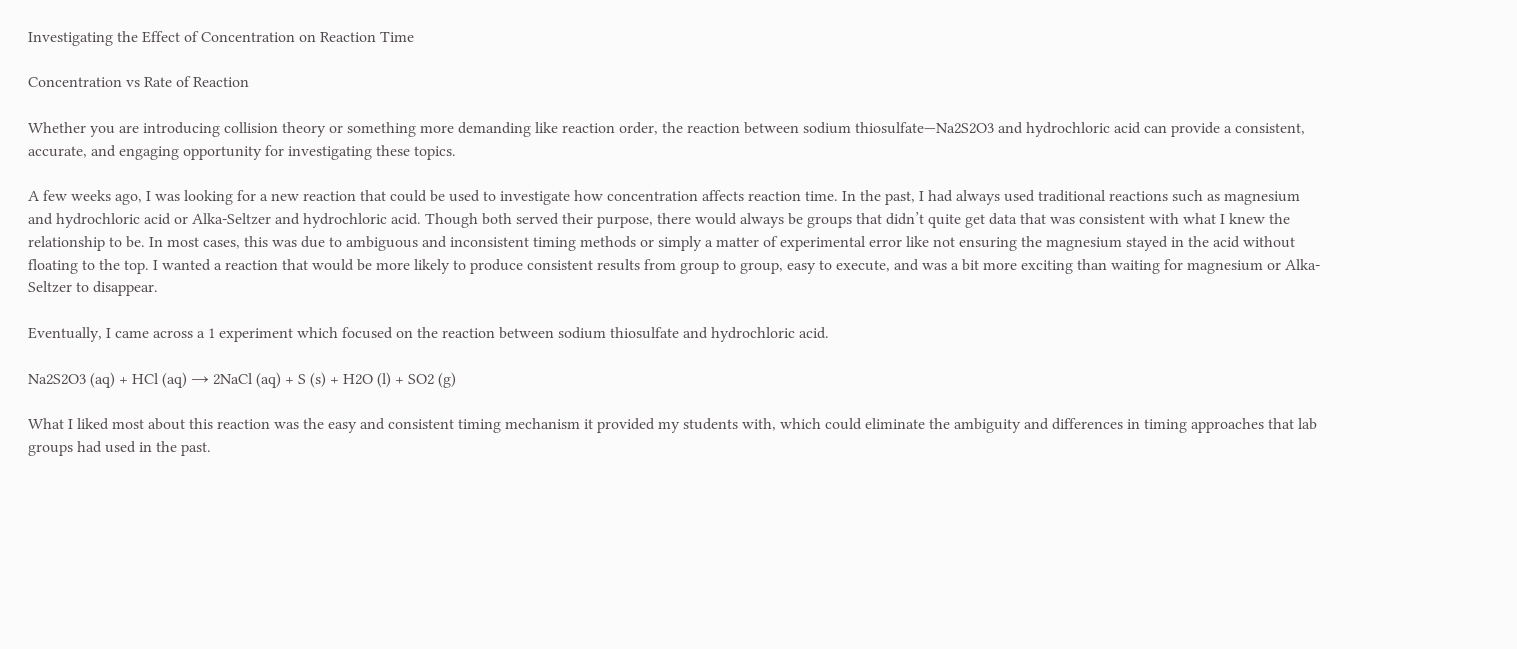Investigating the Effect of Concentration on Reaction Time

Concentration vs Rate of Reaction

Whether you are introducing collision theory or something more demanding like reaction order, the reaction between sodium thiosulfate—Na2S2O3 and hydrochloric acid can provide a consistent, accurate, and engaging opportunity for investigating these topics.

A few weeks ago, I was looking for a new reaction that could be used to investigate how concentration affects reaction time. In the past, I had always used traditional reactions such as magnesium and hydrochloric acid or Alka-Seltzer and hydrochloric acid. Though both served their purpose, there would always be groups that didn’t quite get data that was consistent with what I knew the relationship to be. In most cases, this was due to ambiguous and inconsistent timing methods or simply a matter of experimental error like not ensuring the magnesium stayed in the acid without floating to the top. I wanted a reaction that would be more likely to produce consistent results from group to group, easy to execute, and was a bit more exciting than waiting for magnesium or Alka-Seltzer to disappear.

Eventually, I came across a 1 experiment which focused on the reaction between sodium thiosulfate and hydrochloric acid.

Na2S2O3 (aq) + HCl (aq) → 2NaCl (aq) + S (s) + H2O (l) + SO2 (g)

What I liked most about this reaction was the easy and consistent timing mechanism it provided my students with, which could eliminate the ambiguity and differences in timing approaches that lab groups had used in the past.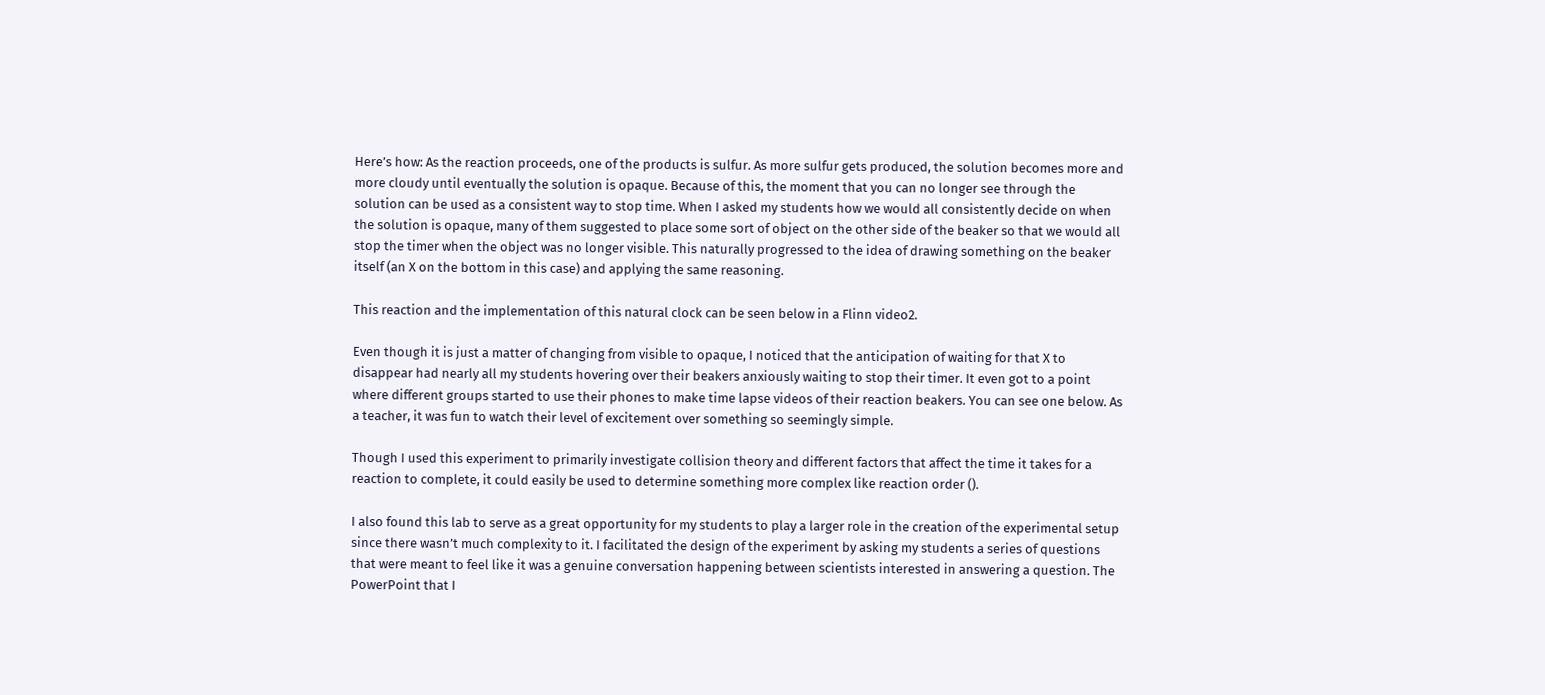Here’s how: As the reaction proceeds, one of the products is sulfur. As more sulfur gets produced, the solution becomes more and more cloudy until eventually the solution is opaque. Because of this, the moment that you can no longer see through the solution can be used as a consistent way to stop time. When I asked my students how we would all consistently decide on when the solution is opaque, many of them suggested to place some sort of object on the other side of the beaker so that we would all stop the timer when the object was no longer visible. This naturally progressed to the idea of drawing something on the beaker itself (an X on the bottom in this case) and applying the same reasoning.

This reaction and the implementation of this natural clock can be seen below in a Flinn video2.

Even though it is just a matter of changing from visible to opaque, I noticed that the anticipation of waiting for that X to disappear had nearly all my students hovering over their beakers anxiously waiting to stop their timer. It even got to a point where different groups started to use their phones to make time lapse videos of their reaction beakers. You can see one below. As a teacher, it was fun to watch their level of excitement over something so seemingly simple.

Though I used this experiment to primarily investigate collision theory and different factors that affect the time it takes for a reaction to complete, it could easily be used to determine something more complex like reaction order ().

I also found this lab to serve as a great opportunity for my students to play a larger role in the creation of the experimental setup since there wasn’t much complexity to it. I facilitated the design of the experiment by asking my students a series of questions that were meant to feel like it was a genuine conversation happening between scientists interested in answering a question. The PowerPoint that I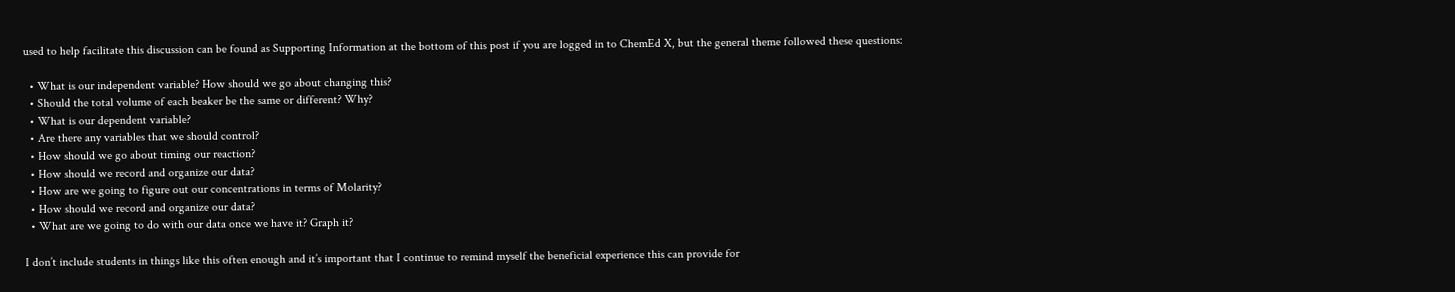used to help facilitate this discussion can be found as Supporting Information at the bottom of this post if you are logged in to ChemEd X, but the general theme followed these questions:

  • What is our independent variable? How should we go about changing this?
  • Should the total volume of each beaker be the same or different? Why?
  • What is our dependent variable?
  • Are there any variables that we should control?
  • How should we go about timing our reaction?
  • How should we record and organize our data?
  • How are we going to figure out our concentrations in terms of Molarity?
  • How should we record and organize our data?
  • What are we going to do with our data once we have it? Graph it?

I don’t include students in things like this often enough and it’s important that I continue to remind myself the beneficial experience this can provide for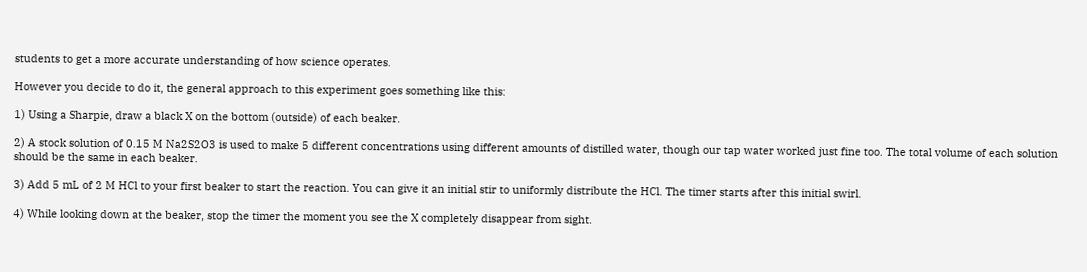students to get a more accurate understanding of how science operates.

However you decide to do it, the general approach to this experiment goes something like this:

1) Using a Sharpie, draw a black X on the bottom (outside) of each beaker.

2) A stock solution of 0.15 M Na2S2O3 is used to make 5 different concentrations using different amounts of distilled water, though our tap water worked just fine too. The total volume of each solution should be the same in each beaker.

3) Add 5 mL of 2 M HCl to your first beaker to start the reaction. You can give it an initial stir to uniformly distribute the HCl. The timer starts after this initial swirl.

4) While looking down at the beaker, stop the timer the moment you see the X completely disappear from sight.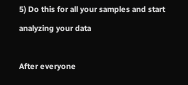5) Do this for all your samples and start analyzing your data

After everyone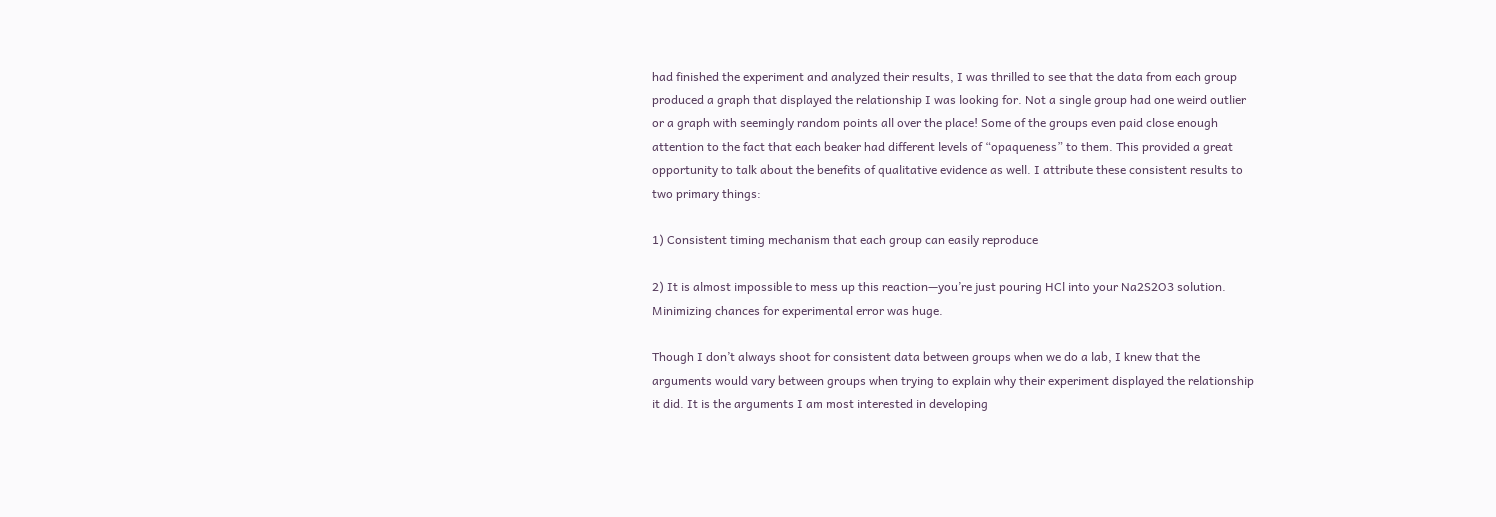had finished the experiment and analyzed their results, I was thrilled to see that the data from each group produced a graph that displayed the relationship I was looking for. Not a single group had one weird outlier or a graph with seemingly random points all over the place! Some of the groups even paid close enough attention to the fact that each beaker had different levels of “opaqueness” to them. This provided a great opportunity to talk about the benefits of qualitative evidence as well. I attribute these consistent results to two primary things:

1) Consistent timing mechanism that each group can easily reproduce

2) It is almost impossible to mess up this reaction—you’re just pouring HCl into your Na2S2O3 solution. Minimizing chances for experimental error was huge.

Though I don’t always shoot for consistent data between groups when we do a lab, I knew that the arguments would vary between groups when trying to explain why their experiment displayed the relationship it did. It is the arguments I am most interested in developing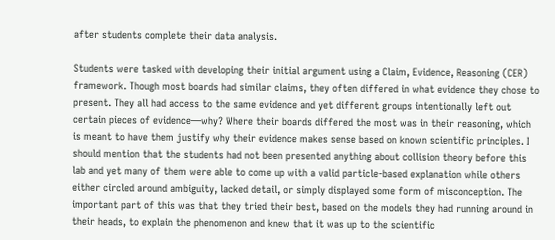after students complete their data analysis.

Students were tasked with developing their initial argument using a Claim, Evidence, Reasoning (CER) framework. Though most boards had similar claims, they often differed in what evidence they chose to present. They all had access to the same evidence and yet different groups intentionally left out certain pieces of evidence—why? Where their boards differed the most was in their reasoning, which is meant to have them justify why their evidence makes sense based on known scientific principles. I should mention that the students had not been presented anything about collision theory before this lab and yet many of them were able to come up with a valid particle-based explanation while others either circled around ambiguity, lacked detail, or simply displayed some form of misconception. The important part of this was that they tried their best, based on the models they had running around in their heads, to explain the phenomenon and knew that it was up to the scientific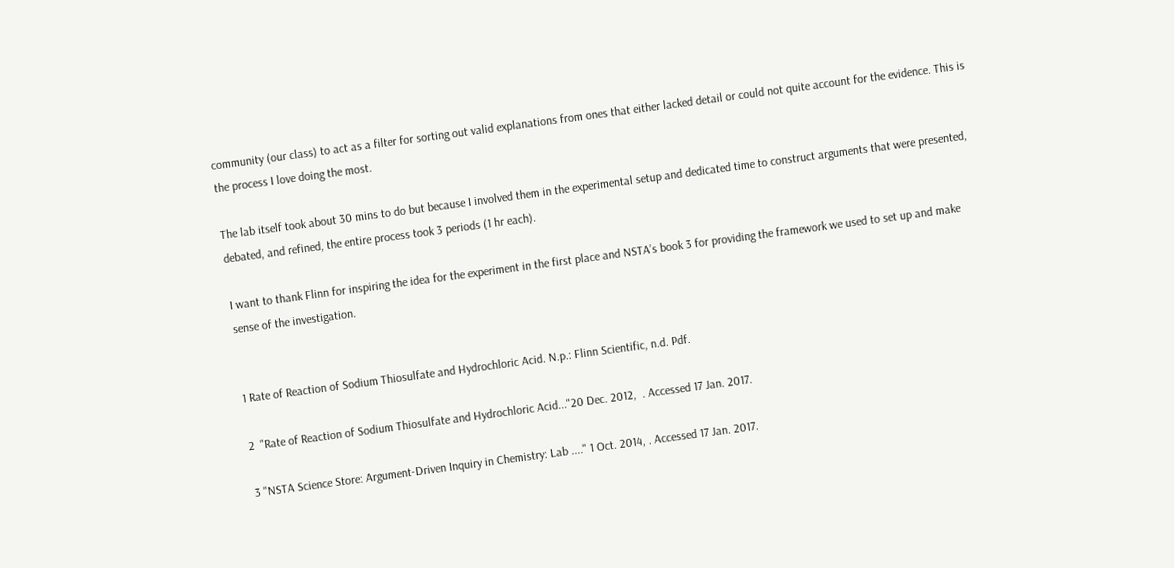community (our class) to act as a filter for sorting out valid explanations from ones that either lacked detail or could not quite account for the evidence. This is the process I love doing the most.

The lab itself took about 30 mins to do but because I involved them in the experimental setup and dedicated time to construct arguments that were presented, debated, and refined, the entire process took 3 periods (1 hr each).

I want to thank Flinn for inspiring the idea for the experiment in the first place and NSTA’s book 3 for providing the framework we used to set up and make sense of the investigation.


1 Rate of Reaction of Sodium Thiosulfate and Hydrochloric Acid. N.p.: Flinn Scientific, n.d. Pdf.

2  "Rate of Reaction of Sodium Thiosulfate and Hydrochloric Acid..."20 Dec. 2012,  . Accessed 17 Jan. 2017.

3 "NSTA Science Store: Argument-Driven Inquiry in Chemistry: Lab ...." 1 Oct. 2014, . Accessed 17 Jan. 2017.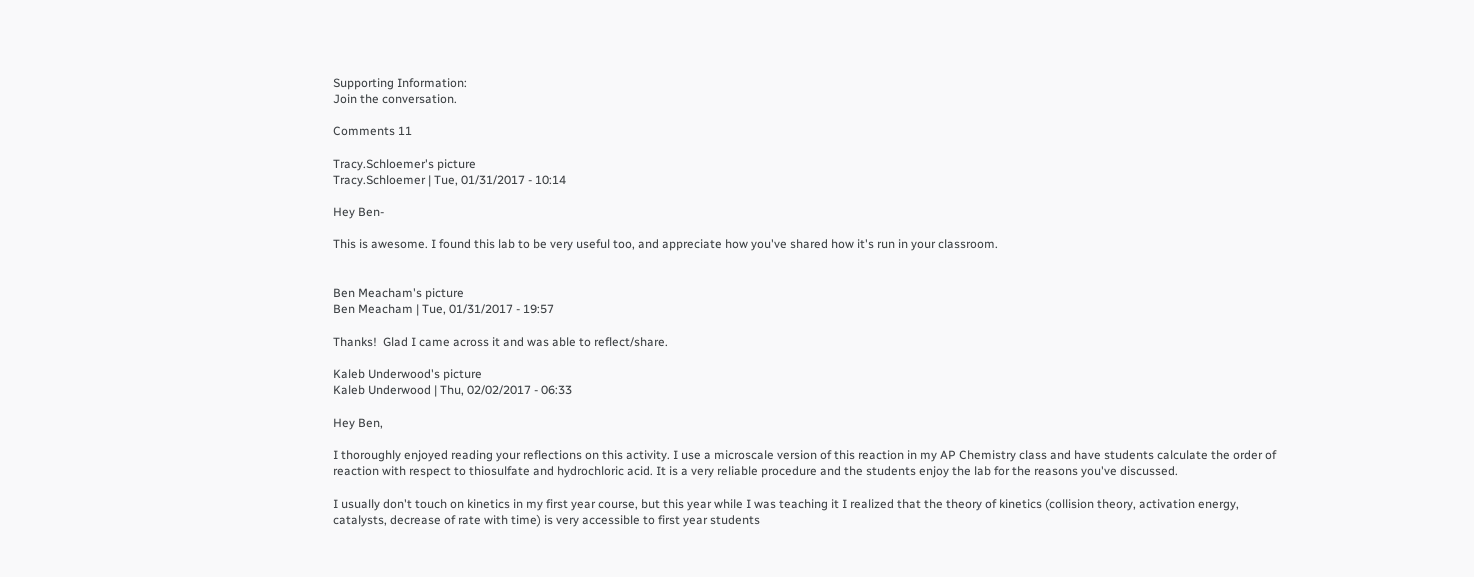Supporting Information:
Join the conversation.

Comments 11

Tracy.Schloemer's picture
Tracy.Schloemer | Tue, 01/31/2017 - 10:14

Hey Ben-

This is awesome. I found this lab to be very useful too, and appreciate how you've shared how it's run in your classroom.


Ben Meacham's picture
Ben Meacham | Tue, 01/31/2017 - 19:57

Thanks!  Glad I came across it and was able to reflect/share.

Kaleb Underwood's picture
Kaleb Underwood | Thu, 02/02/2017 - 06:33

Hey Ben,

I thoroughly enjoyed reading your reflections on this activity. I use a microscale version of this reaction in my AP Chemistry class and have students calculate the order of reaction with respect to thiosulfate and hydrochloric acid. It is a very reliable procedure and the students enjoy the lab for the reasons you've discussed.

I usually don't touch on kinetics in my first year course, but this year while I was teaching it I realized that the theory of kinetics (collision theory, activation energy, catalysts, decrease of rate with time) is very accessible to first year students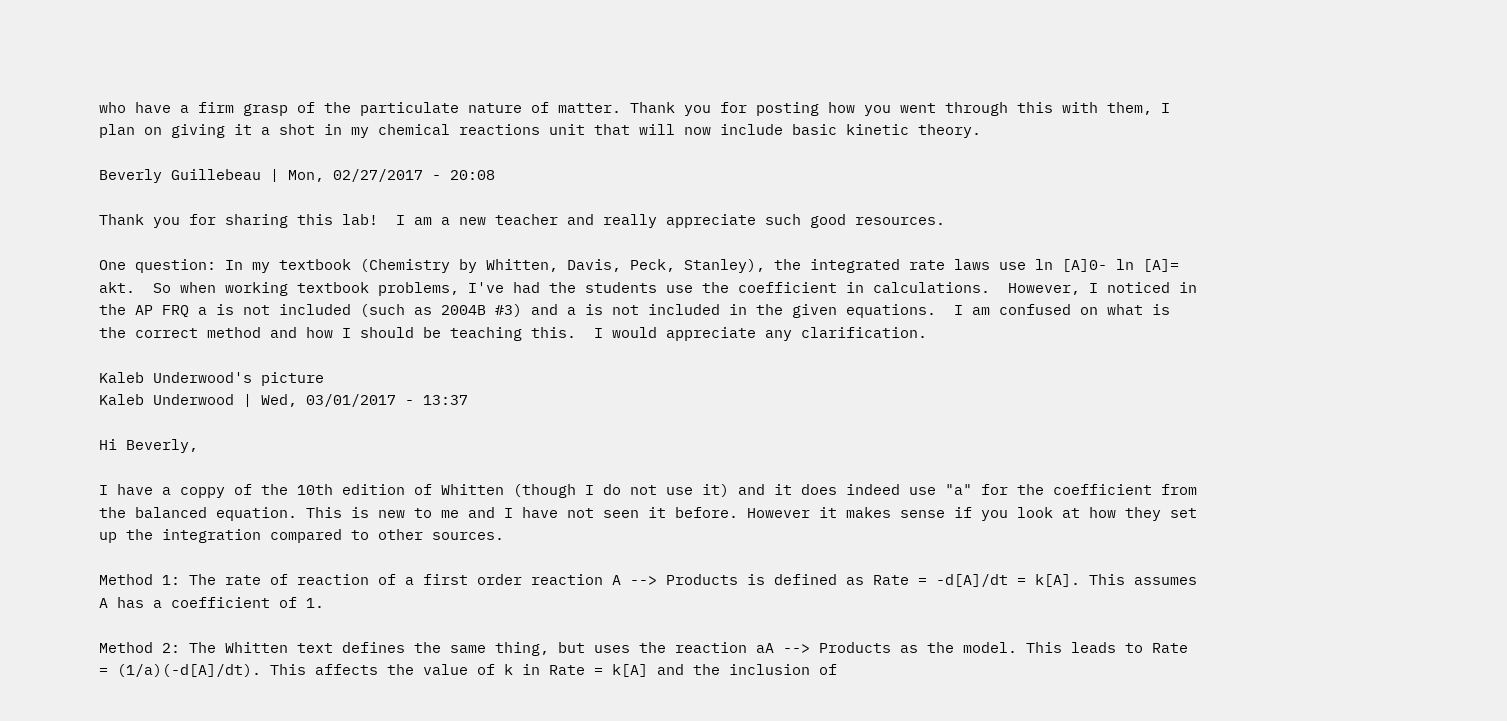who have a firm grasp of the particulate nature of matter. Thank you for posting how you went through this with them, I plan on giving it a shot in my chemical reactions unit that will now include basic kinetic theory.

Beverly Guillebeau | Mon, 02/27/2017 - 20:08

Thank you for sharing this lab!  I am a new teacher and really appreciate such good resources.

One question: In my textbook (Chemistry by Whitten, Davis, Peck, Stanley), the integrated rate laws use ln [A]0- ln [A]= akt.  So when working textbook problems, I've had the students use the coefficient in calculations.  However, I noticed in the AP FRQ a is not included (such as 2004B #3) and a is not included in the given equations.  I am confused on what is the correct method and how I should be teaching this.  I would appreciate any clarification.

Kaleb Underwood's picture
Kaleb Underwood | Wed, 03/01/2017 - 13:37

Hi Beverly,

I have a coppy of the 10th edition of Whitten (though I do not use it) and it does indeed use "a" for the coefficient from the balanced equation. This is new to me and I have not seen it before. However it makes sense if you look at how they set up the integration compared to other sources.

Method 1: The rate of reaction of a first order reaction A --> Products is defined as Rate = -d[A]/dt = k[A]. This assumes A has a coefficient of 1.

Method 2: The Whitten text defines the same thing, but uses the reaction aA --> Products as the model. This leads to Rate = (1/a)(-d[A]/dt). This affects the value of k in Rate = k[A] and the inclusion of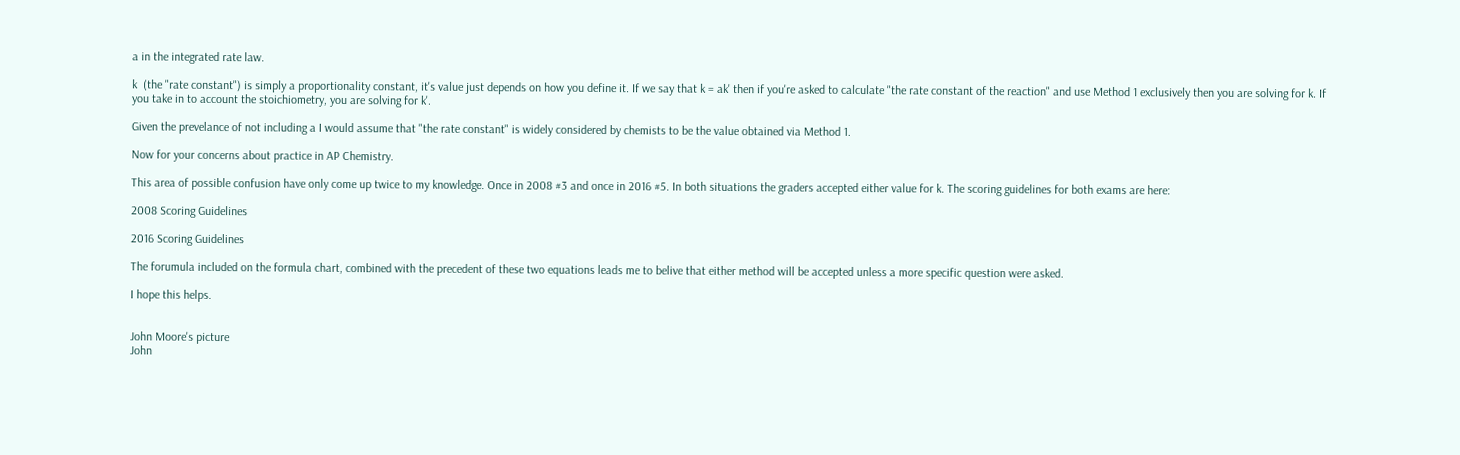a in the integrated rate law.

k  (the "rate constant") is simply a proportionality constant, it's value just depends on how you define it. If we say that k = ak' then if you're asked to calculate "the rate constant of the reaction" and use Method 1 exclusively then you are solving for k. If you take in to account the stoichiometry, you are solving for k'.

Given the prevelance of not including a I would assume that "the rate constant" is widely considered by chemists to be the value obtained via Method 1.

Now for your concerns about practice in AP Chemistry.

This area of possible confusion have only come up twice to my knowledge. Once in 2008 #3 and once in 2016 #5. In both situations the graders accepted either value for k. The scoring guidelines for both exams are here:

2008 Scoring Guidelines

2016 Scoring Guidelines

The forumula included on the formula chart, combined with the precedent of these two equations leads me to belive that either method will be accepted unless a more specific question were asked.

I hope this helps.


John Moore's picture
John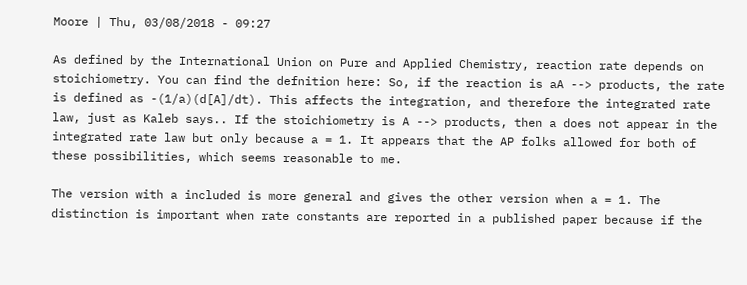Moore | Thu, 03/08/2018 - 09:27

As defined by the International Union on Pure and Applied Chemistry, reaction rate depends on stoichiometry. You can find the defnition here: So, if the reaction is aA --> products, the rate is defined as -(1/a)(d[A]/dt). This affects the integration, and therefore the integrated rate law, just as Kaleb says.. If the stoichiometry is A --> products, then a does not appear in the integrated rate law but only because a = 1. It appears that the AP folks allowed for both of these possibilities, which seems reasonable to me.

The version with a included is more general and gives the other version when a = 1. The distinction is important when rate constants are reported in a published paper because if the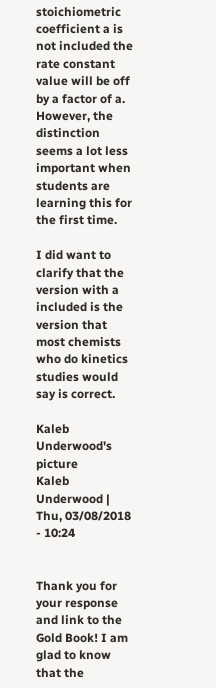stoichiometric coefficient a is not included the rate constant value will be off by a factor of a. However, the distinction seems a lot less important when students are learning this for the first time.

I did want to clarify that the version with a included is the version that most chemists who do kinetics studies would say is correct.

Kaleb Underwood's picture
Kaleb Underwood | Thu, 03/08/2018 - 10:24


Thank you for your response and link to the Gold Book! I am glad to know that the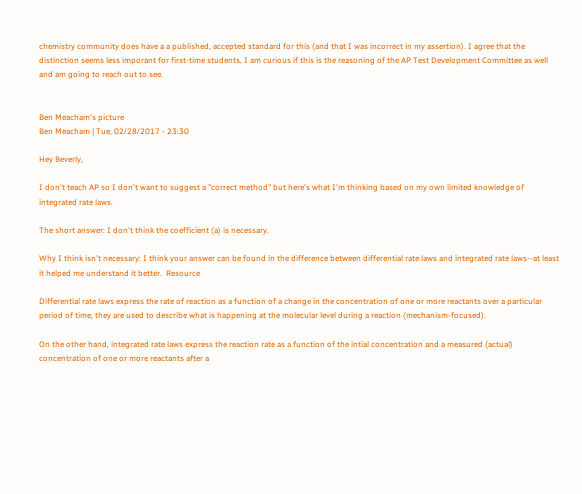chemistry community does have a a published, accepted standard for this (and that I was incorrect in my assertion). I agree that the distinction seems less imporant for first-time students, I am curious if this is the reasoning of the AP Test Development Committee as well and am going to reach out to see.


Ben Meacham's picture
Ben Meacham | Tue, 02/28/2017 - 23:30

Hey Beverly,

I don't teach AP so I don't want to suggest a "correct method" but here's what I'm thinking based on my own limited knowledge of integrated rate laws.

The short answer: I don't think the coefficient (a) is necessary.

Why I think isn't necessary: I think your answer can be found in the difference between differential rate laws and integrated rate laws--at least it helped me understand it better.  Resource

Differential rate laws express the rate of reaction as a function of a change in the concentration of one or more reactants over a particular period of time, they are used to describe what is happening at the molecular level during a reaction (mechanism-focused).

On the other hand, integrated rate laws express the reaction rate as a function of the intial concentration and a measured (actual) concentration of one or more reactants after a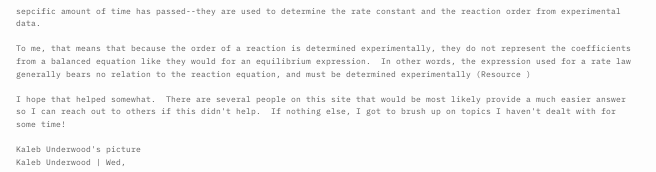sepcific amount of time has passed--they are used to determine the rate constant and the reaction order from experimental data.

To me, that means that because the order of a reaction is determined experimentally, they do not represent the coefficients from a balanced equation like they would for an equilibrium expression.  In other words, the expression used for a rate law generally bears no relation to the reaction equation, and must be determined experimentally (Resource )

I hope that helped somewhat.  There are several people on this site that would be most likely provide a much easier answer so I can reach out to others if this didn't help.  If nothing else, I got to brush up on topics I haven't dealt with for some time!

Kaleb Underwood's picture
Kaleb Underwood | Wed,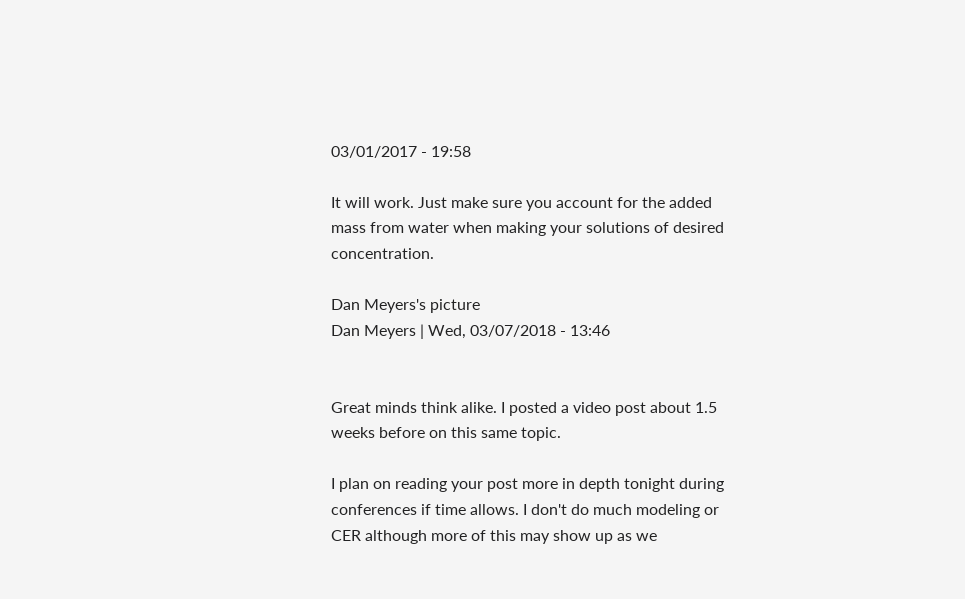03/01/2017 - 19:58

It will work. Just make sure you account for the added mass from water when making your solutions of desired concentration.

Dan Meyers's picture
Dan Meyers | Wed, 03/07/2018 - 13:46


Great minds think alike. I posted a video post about 1.5 weeks before on this same topic.

I plan on reading your post more in depth tonight during conferences if time allows. I don't do much modeling or CER although more of this may show up as we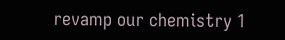revamp our chemistry 1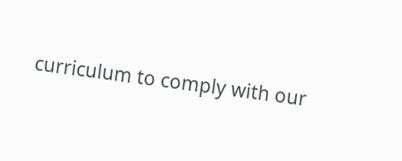curriculum to comply with our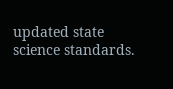updated state science standards.